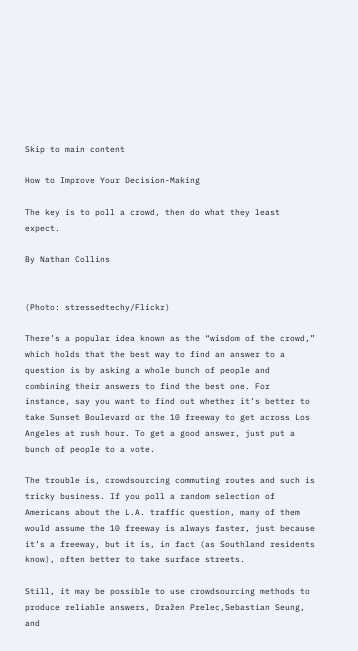Skip to main content

How to Improve Your Decision-Making

The key is to poll a crowd, then do what they least expect.

By Nathan Collins


(Photo: stressedtechy/Flickr)

There’s a popular idea known as the “wisdom of the crowd,” which holds that the best way to find an answer to a question is by asking a whole bunch of people and combining their answers to find the best one. For instance, say you want to find out whether it’s better to take Sunset Boulevard or the 10 freeway to get across Los Angeles at rush hour. To get a good answer, just put a bunch of people to a vote.

The trouble is, crowdsourcing commuting routes and such is tricky business. If you poll a random selection of Americans about the L.A. traffic question, many of them would assume the 10 freeway is always faster, just because it’s a freeway, but it is, in fact (as Southland residents know), often better to take surface streets.

Still, it may be possible to use crowdsourcing methods to produce reliable answers, Dražen Prelec,Sebastian Seung, and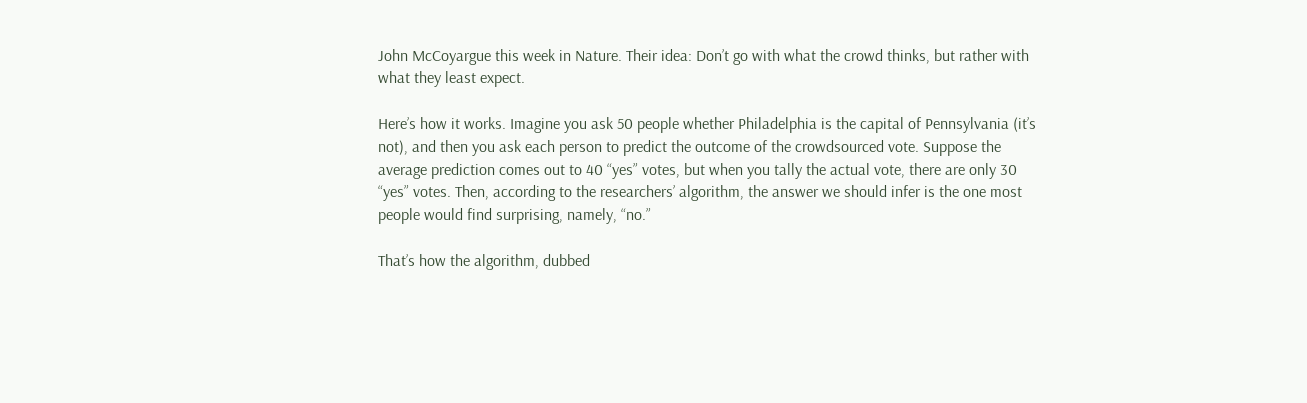John McCoyargue this week in Nature. Their idea: Don’t go with what the crowd thinks, but rather with what they least expect.

Here’s how it works. Imagine you ask 50 people whether Philadelphia is the capital of Pennsylvania (it’s not), and then you ask each person to predict the outcome of the crowdsourced vote. Suppose the average prediction comes out to 40 “yes” votes, but when you tally the actual vote, there are only 30 “yes” votes. Then, according to the researchers’ algorithm, the answer we should infer is the one most people would find surprising, namely, “no.”

That’s how the algorithm, dubbed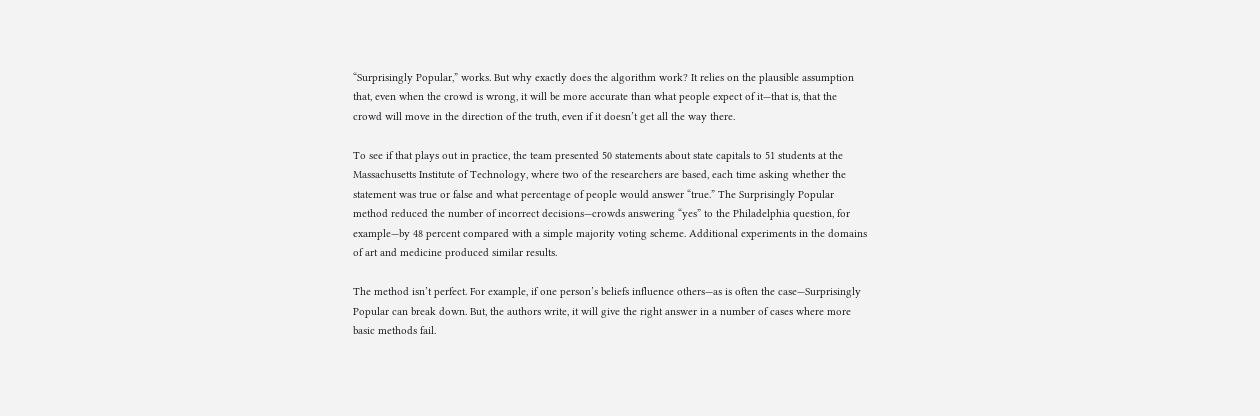“Surprisingly Popular,” works. But why exactly does the algorithm work? It relies on the plausible assumption that, even when the crowd is wrong, it will be more accurate than what people expect of it—that is, that the crowd will move in the direction of the truth, even if it doesn’t get all the way there.

To see if that plays out in practice, the team presented 50 statements about state capitals to 51 students at the Massachusetts Institute of Technology, where two of the researchers are based, each time asking whether the statement was true or false and what percentage of people would answer “true.” The Surprisingly Popular method reduced the number of incorrect decisions—crowds answering “yes” to the Philadelphia question, for example—by 48 percent compared with a simple majority voting scheme. Additional experiments in the domains of art and medicine produced similar results.

The method isn’t perfect. For example, if one person’s beliefs influence others—as is often the case—Surprisingly Popular can break down. But, the authors write, it will give the right answer in a number of cases where more basic methods fail.